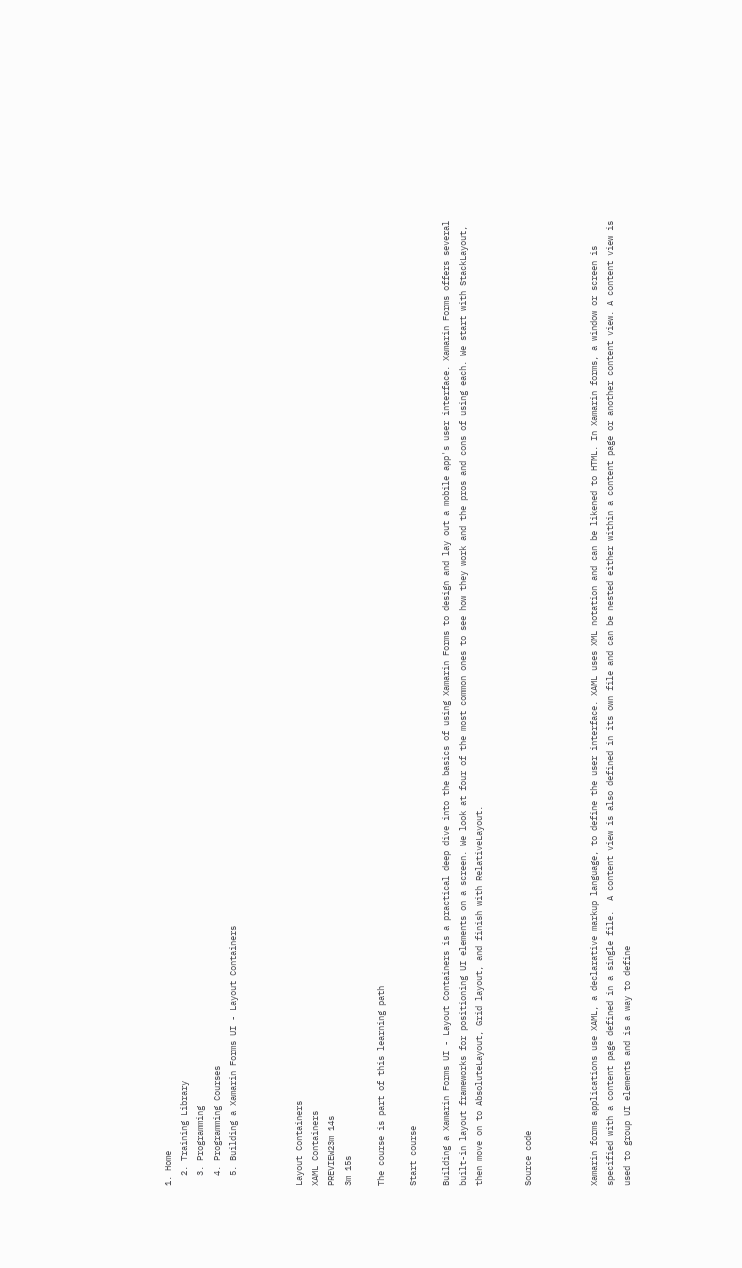1. Home
  2. Training Library
  3. Programming
  4. Programming Courses
  5. Building a Xamarin Forms UI - Layout Containers



Layout Containers
XAML Containers
PREVIEW23m 14s
3m 15s

The course is part of this learning path

Start course

Building a Xamarin Forms UI - Layout Containers is a practical deep dive into the basics of using Xamarin Forms to design and lay out a mobile app's user interface. Xamarin Forms offers several built-in layout frameworks for positioning UI elements on a screen. We look at four of the most common ones to see how they work and the pros and cons of using each. We start with StackLayout, then move on to AbsoluteLayout, Grid layout, and finish with RelativeLayout.


Source code



Xamarin forms applications use XAML, a declarative markup language, to define the user interface. XAML uses XML notation and can be likened to HTML. In Xamarin forms, a window or screen is specified with a content page defined in a single file.  A content view is also defined in its own file and can be nested either within a content page or another content view. A content view is used to group UI elements and is a way to define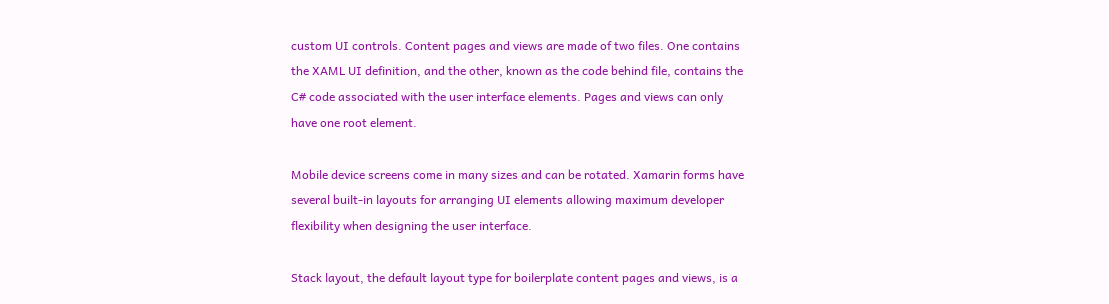custom UI controls. Content pages and views are made of two files. One contains the XAML UI definition, and the other, known as the code behind file, contains the C# code associated with the user interface elements. Pages and views can only have one root element.

Mobile device screens come in many sizes and can be rotated. Xamarin forms have several built-in layouts for arranging UI elements allowing maximum developer flexibility when designing the user interface.

Stack layout, the default layout type for boilerplate content pages and views, is a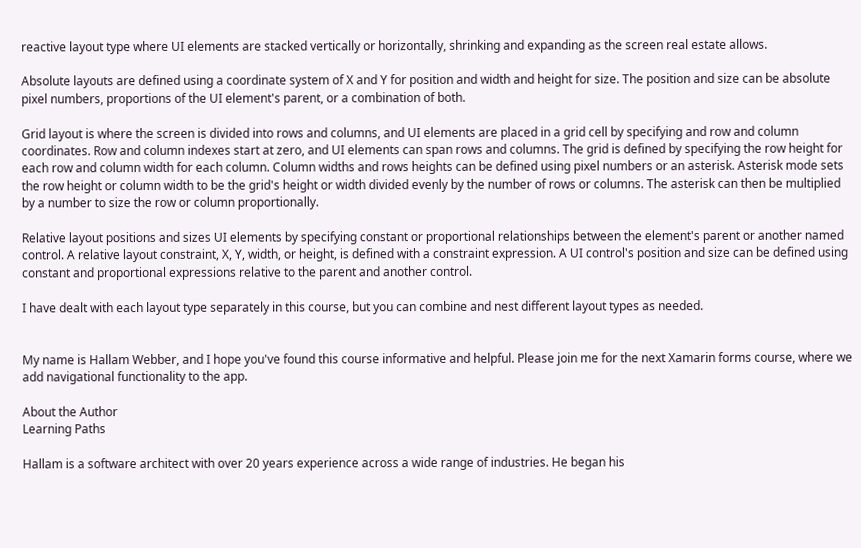reactive layout type where UI elements are stacked vertically or horizontally, shrinking and expanding as the screen real estate allows.

Absolute layouts are defined using a coordinate system of X and Y for position and width and height for size. The position and size can be absolute pixel numbers, proportions of the UI element's parent, or a combination of both.

Grid layout is where the screen is divided into rows and columns, and UI elements are placed in a grid cell by specifying and row and column coordinates. Row and column indexes start at zero, and UI elements can span rows and columns. The grid is defined by specifying the row height for each row and column width for each column. Column widths and rows heights can be defined using pixel numbers or an asterisk. Asterisk mode sets the row height or column width to be the grid's height or width divided evenly by the number of rows or columns. The asterisk can then be multiplied by a number to size the row or column proportionally.

Relative layout positions and sizes UI elements by specifying constant or proportional relationships between the element's parent or another named control. A relative layout constraint, X, Y, width, or height, is defined with a constraint expression. A UI control's position and size can be defined using constant and proportional expressions relative to the parent and another control.

I have dealt with each layout type separately in this course, but you can combine and nest different layout types as needed.


My name is Hallam Webber, and I hope you've found this course informative and helpful. Please join me for the next Xamarin forms course, where we add navigational functionality to the app.

About the Author
Learning Paths

Hallam is a software architect with over 20 years experience across a wide range of industries. He began his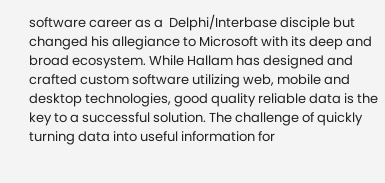software career as a  Delphi/Interbase disciple but changed his allegiance to Microsoft with its deep and broad ecosystem. While Hallam has designed and crafted custom software utilizing web, mobile and desktop technologies, good quality reliable data is the key to a successful solution. The challenge of quickly turning data into useful information for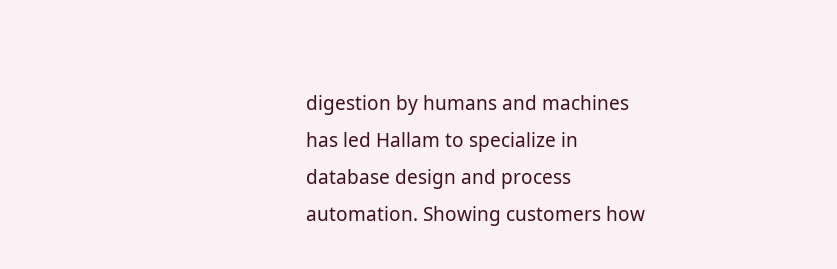digestion by humans and machines has led Hallam to specialize in database design and process automation. Showing customers how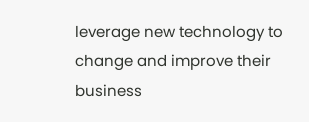leverage new technology to change and improve their business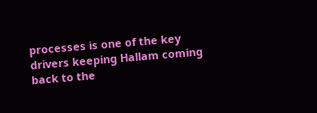processes is one of the key drivers keeping Hallam coming back to the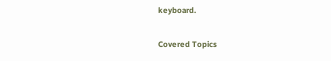keyboard.

Covered Topics